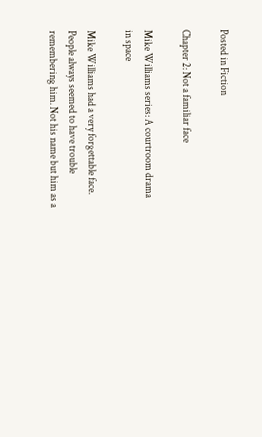Posted in Fiction

Chapter 2: Not a familiar face

Mike Williams series: A courtroom drama in space

Mike Williams had a very forgettable face. People always seemed to have trouble remembering him. Not his name but him as a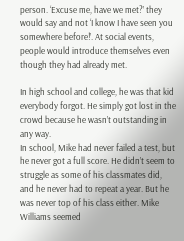person. ‘Excuse me, have we met?’ they would say and not ‘I know I have seen you somewhere before!’. At social events, people would introduce themselves even though they had already met.

In high school and college, he was that kid everybody forgot. He simply got lost in the crowd because he wasn’t outstanding in any way.
In school, Mike had never failed a test, but he never got a full score. He didn’t seem to struggle as some of his classmates did, and he never had to repeat a year. But he was never top of his class either. Mike Williams seemed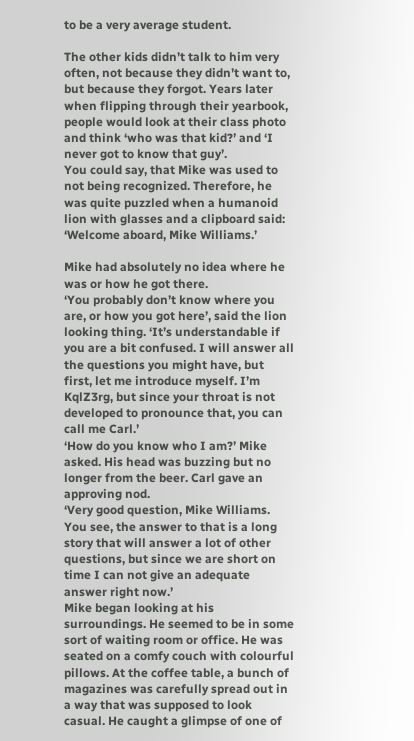to be a very average student.

The other kids didn’t talk to him very often, not because they didn’t want to, but because they forgot. Years later when flipping through their yearbook, people would look at their class photo and think ‘who was that kid?’ and ‘I never got to know that guy’.
You could say, that Mike was used to not being recognized. Therefore, he was quite puzzled when a humanoid lion with glasses and a clipboard said: ‘Welcome aboard, Mike Williams.’

Mike had absolutely no idea where he was or how he got there.
‘You probably don’t know where you are, or how you got here’, said the lion looking thing. ‘It’s understandable if you are a bit confused. I will answer all the questions you might have, but first, let me introduce myself. I’m KqlZ3rg, but since your throat is not developed to pronounce that, you can call me Carl.’
‘How do you know who I am?’ Mike asked. His head was buzzing but no longer from the beer. Carl gave an approving nod.
‘Very good question, Mike Williams. You see, the answer to that is a long story that will answer a lot of other questions, but since we are short on time I can not give an adequate answer right now.’
Mike began looking at his surroundings. He seemed to be in some sort of waiting room or office. He was seated on a comfy couch with colourful pillows. At the coffee table, a bunch of magazines was carefully spread out in a way that was supposed to look casual. He caught a glimpse of one of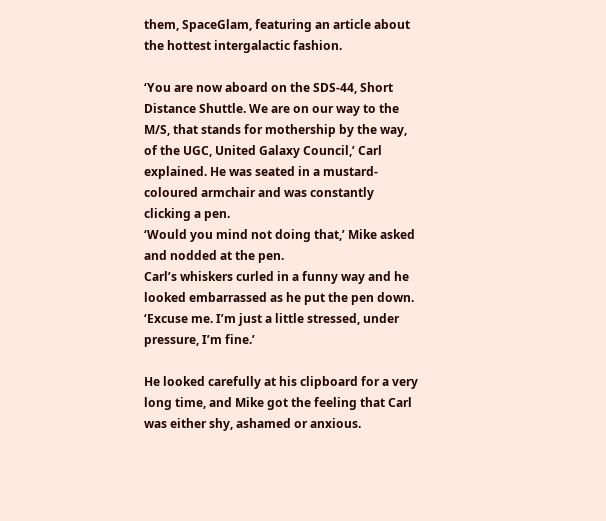them, SpaceGlam, featuring an article about the hottest intergalactic fashion.

‘You are now aboard on the SDS-44, Short Distance Shuttle. We are on our way to the M/S, that stands for mothership by the way, of the UGC, United Galaxy Council,’ Carl explained. He was seated in a mustard-coloured armchair and was constantly clicking a pen.
‘Would you mind not doing that,’ Mike asked and nodded at the pen.
Carl’s whiskers curled in a funny way and he looked embarrassed as he put the pen down. ‘Excuse me. I’m just a little stressed, under pressure, I’m fine.’

He looked carefully at his clipboard for a very long time, and Mike got the feeling that Carl was either shy, ashamed or anxious.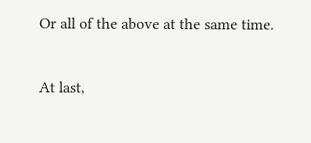Or all of the above at the same time.

At last,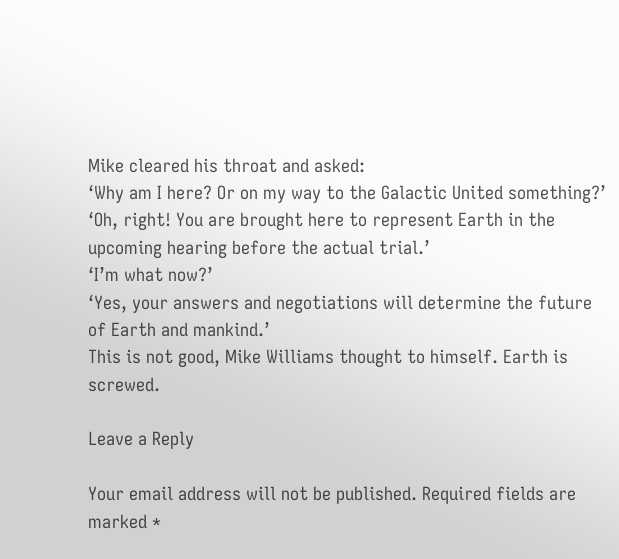Mike cleared his throat and asked:
‘Why am I here? Or on my way to the Galactic United something?’
‘Oh, right! You are brought here to represent Earth in the upcoming hearing before the actual trial.’
‘I’m what now?’
‘Yes, your answers and negotiations will determine the future of Earth and mankind.’
This is not good, Mike Williams thought to himself. Earth is screwed.

Leave a Reply

Your email address will not be published. Required fields are marked *